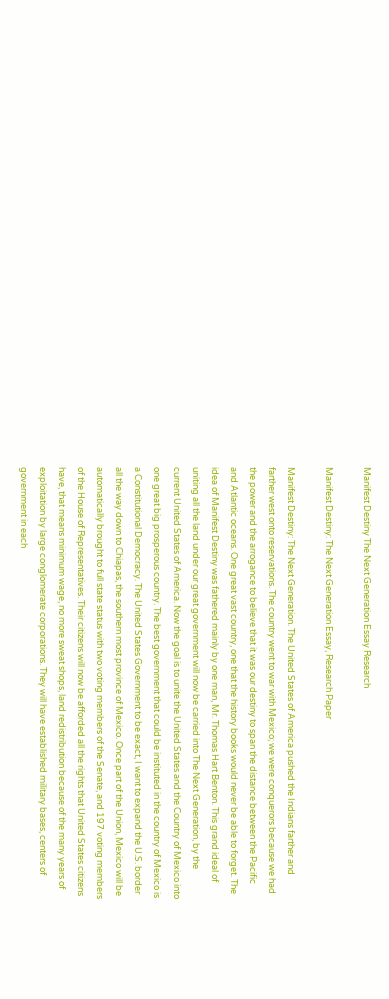Manifest Destiny The Next Generation Essay Research

Manifest Destiny: The Next Generation Essay, Research Paper

Manifest Destiny: The Next Generation. The United States of America pushed the Indians farther and farther west onto reservations. The country went to war with Mexico; we were conquerors because we had the power and the arrogance to believe that it was our destiny to span the distance between the Pacific and Atlantic oceans. One great vast country, one that the history books would never be able to forget. The idea of Manifest Destiny was fathered mainly by one man, Mr. Thomas Hart Benton. This grand ideal of uniting all the land under our great government will now be carried into The Next Generation, by the current United States of America. Now the goal is to unite the United States and the Country of Mexico into one great big prosperous country. The best government that could be instituted in the country of Mexico is a Constitutional Democracy. The United States Government to be exact, I want to expand the U.S. border all the way down to Chiapas, the southern most province of Mexico. Once part of the Union, Mexico will be automatically brought to full state status with two voting members of the Senate, and 197 voting members of the House of Representatives. Their citizens will now be afforded all the rights that United States citizens have, that means minimum wage, no more sweat shops, land redistribution because of the many years of exploitation by large conglomerate corporations. They will have established military bases, centers of government in each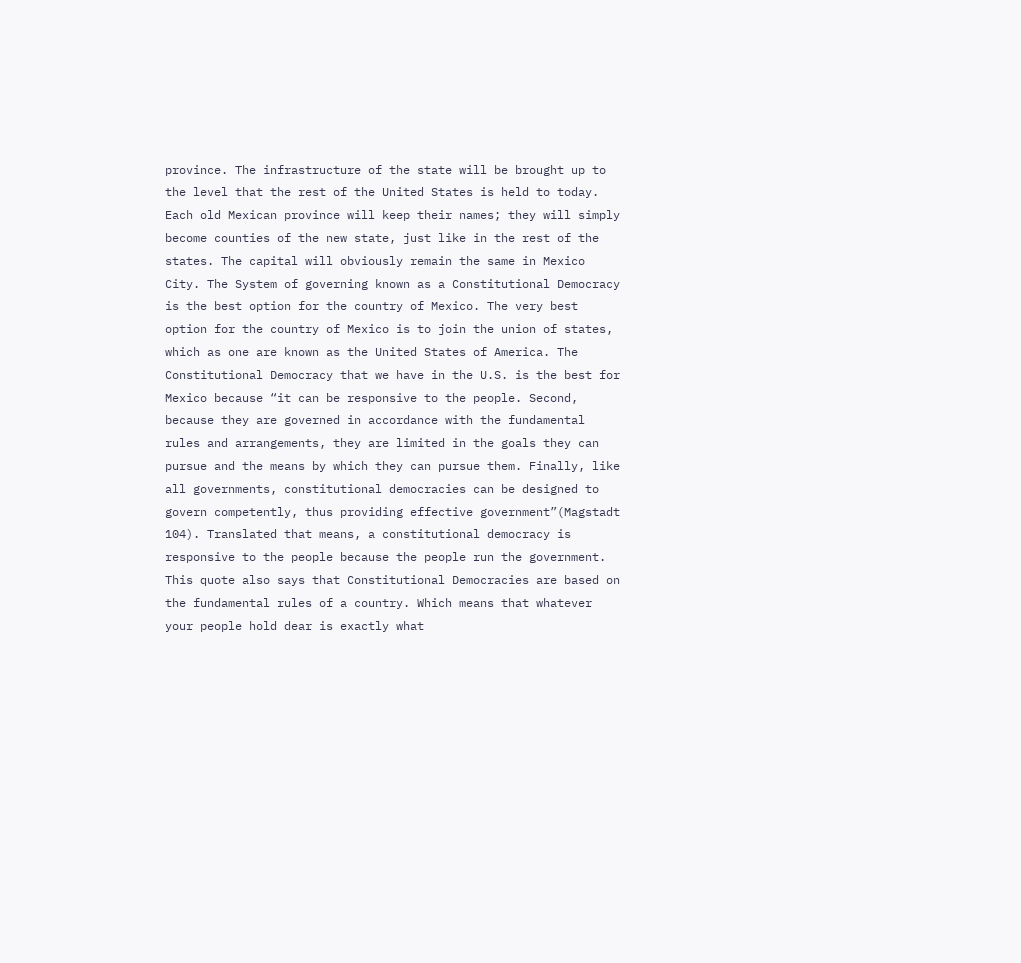province. The infrastructure of the state will be brought up to the level that the rest of the United States is held to today. Each old Mexican province will keep their names; they will simply become counties of the new state, just like in the rest of the states. The capital will obviously remain the same in Mexico City. The System of governing known as a Constitutional Democracy is the best option for the country of Mexico. The very best option for the country of Mexico is to join the union of states, which as one are known as the United States of America. The Constitutional Democracy that we have in the U.S. is the best for Mexico because “it can be responsive to the people. Second, because they are governed in accordance with the fundamental rules and arrangements, they are limited in the goals they can pursue and the means by which they can pursue them. Finally, like all governments, constitutional democracies can be designed to govern competently, thus providing effective government”(Magstadt 104). Translated that means, a constitutional democracy is responsive to the people because the people run the government. This quote also says that Constitutional Democracies are based on the fundamental rules of a country. Which means that whatever your people hold dear is exactly what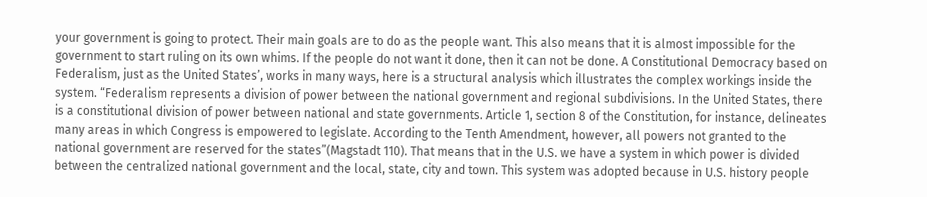your government is going to protect. Their main goals are to do as the people want. This also means that it is almost impossible for the government to start ruling on its own whims. If the people do not want it done, then it can not be done. A Constitutional Democracy based on Federalism, just as the United States’, works in many ways, here is a structural analysis which illustrates the complex workings inside the system. “Federalism represents a division of power between the national government and regional subdivisions. In the United States, there is a constitutional division of power between national and state governments. Article 1, section 8 of the Constitution, for instance, delineates many areas in which Congress is empowered to legislate. According to the Tenth Amendment, however, all powers not granted to the national government are reserved for the states”(Magstadt 110). That means that in the U.S. we have a system in which power is divided between the centralized national government and the local, state, city and town. This system was adopted because in U.S. history people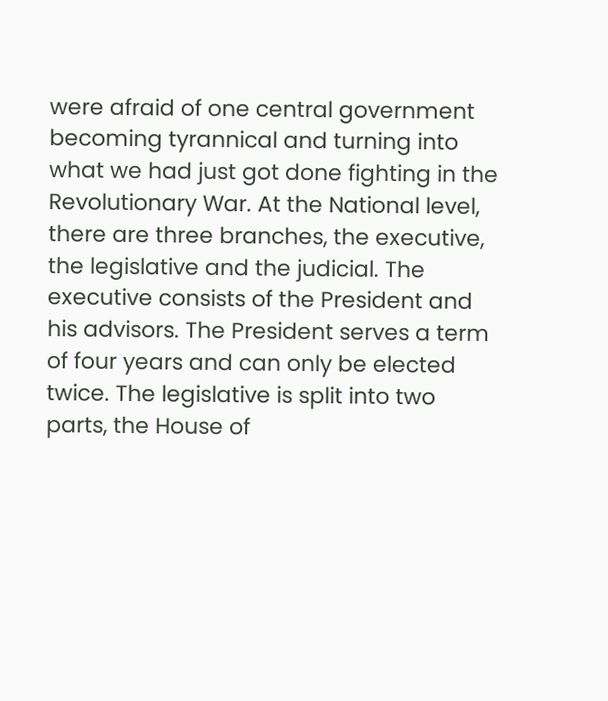were afraid of one central government becoming tyrannical and turning into what we had just got done fighting in the Revolutionary War. At the National level, there are three branches, the executive, the legislative and the judicial. The executive consists of the President and his advisors. The President serves a term of four years and can only be elected twice. The legislative is split into two parts, the House of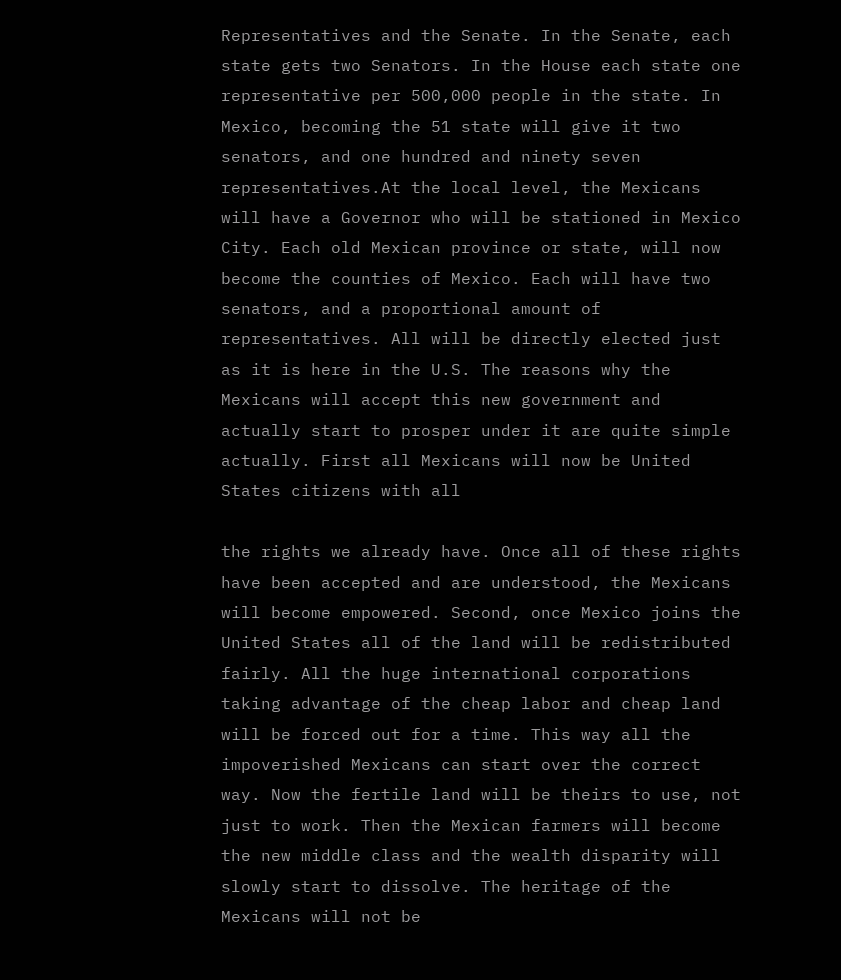Representatives and the Senate. In the Senate, each state gets two Senators. In the House each state one representative per 500,000 people in the state. In Mexico, becoming the 51 state will give it two senators, and one hundred and ninety seven representatives.At the local level, the Mexicans will have a Governor who will be stationed in Mexico City. Each old Mexican province or state, will now become the counties of Mexico. Each will have two senators, and a proportional amount of representatives. All will be directly elected just as it is here in the U.S. The reasons why the Mexicans will accept this new government and actually start to prosper under it are quite simple actually. First all Mexicans will now be United States citizens with all

the rights we already have. Once all of these rights have been accepted and are understood, the Mexicans will become empowered. Second, once Mexico joins the United States all of the land will be redistributed fairly. All the huge international corporations taking advantage of the cheap labor and cheap land will be forced out for a time. This way all the impoverished Mexicans can start over the correct way. Now the fertile land will be theirs to use, not just to work. Then the Mexican farmers will become the new middle class and the wealth disparity will slowly start to dissolve. The heritage of the Mexicans will not be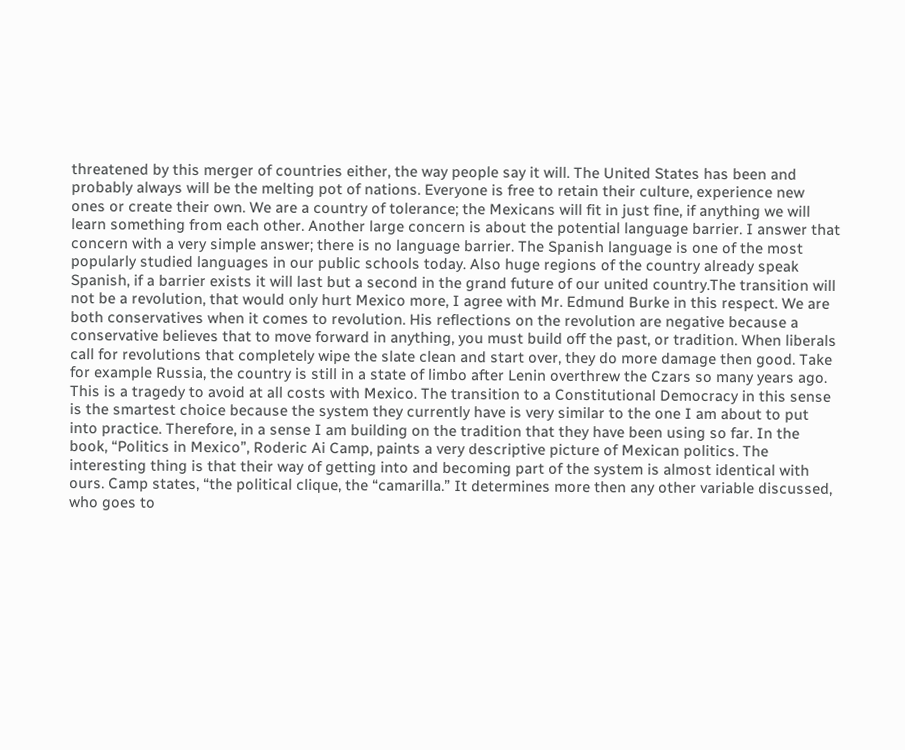threatened by this merger of countries either, the way people say it will. The United States has been and probably always will be the melting pot of nations. Everyone is free to retain their culture, experience new ones or create their own. We are a country of tolerance; the Mexicans will fit in just fine, if anything we will learn something from each other. Another large concern is about the potential language barrier. I answer that concern with a very simple answer; there is no language barrier. The Spanish language is one of the most popularly studied languages in our public schools today. Also huge regions of the country already speak Spanish, if a barrier exists it will last but a second in the grand future of our united country.The transition will not be a revolution, that would only hurt Mexico more, I agree with Mr. Edmund Burke in this respect. We are both conservatives when it comes to revolution. His reflections on the revolution are negative because a conservative believes that to move forward in anything, you must build off the past, or tradition. When liberals call for revolutions that completely wipe the slate clean and start over, they do more damage then good. Take for example Russia, the country is still in a state of limbo after Lenin overthrew the Czars so many years ago. This is a tragedy to avoid at all costs with Mexico. The transition to a Constitutional Democracy in this sense is the smartest choice because the system they currently have is very similar to the one I am about to put into practice. Therefore, in a sense I am building on the tradition that they have been using so far. In the book, “Politics in Mexico”, Roderic Ai Camp, paints a very descriptive picture of Mexican politics. The interesting thing is that their way of getting into and becoming part of the system is almost identical with ours. Camp states, “the political clique, the “camarilla.” It determines more then any other variable discussed, who goes to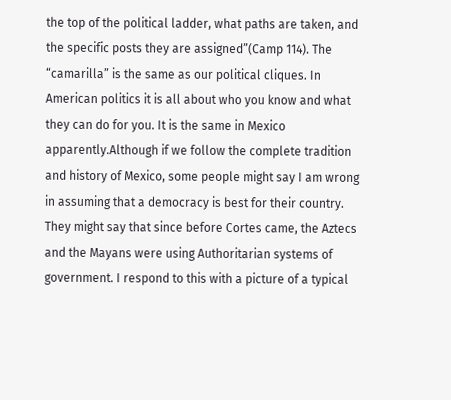the top of the political ladder, what paths are taken, and the specific posts they are assigned”(Camp 114). The “camarilla” is the same as our political cliques. In American politics it is all about who you know and what they can do for you. It is the same in Mexico apparently.Although if we follow the complete tradition and history of Mexico, some people might say I am wrong in assuming that a democracy is best for their country. They might say that since before Cortes came, the Aztecs and the Mayans were using Authoritarian systems of government. I respond to this with a picture of a typical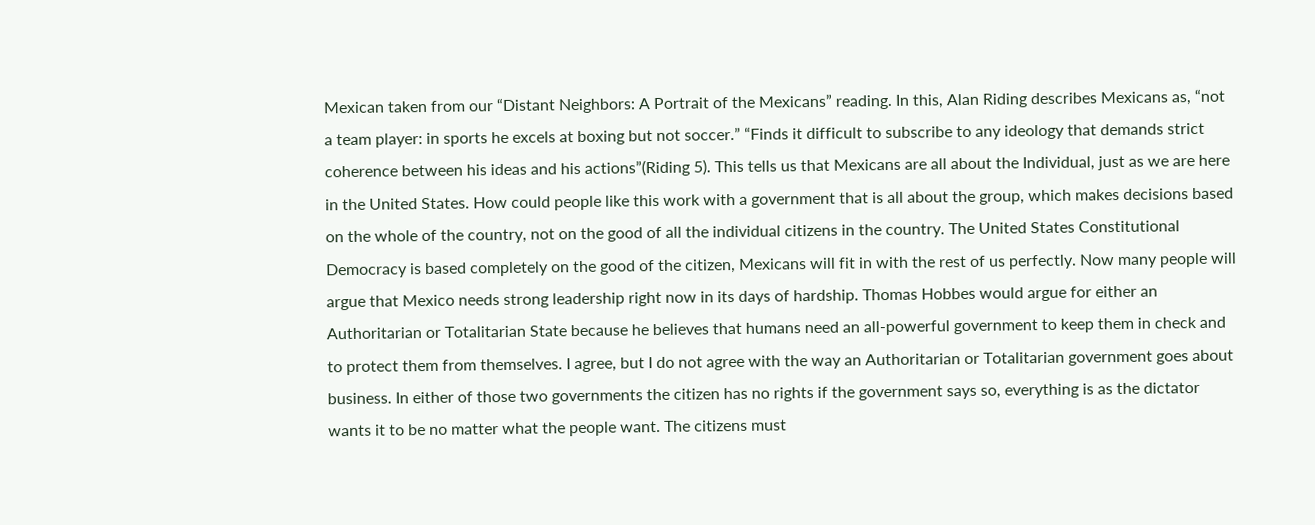Mexican taken from our “Distant Neighbors: A Portrait of the Mexicans” reading. In this, Alan Riding describes Mexicans as, “not a team player: in sports he excels at boxing but not soccer.” “Finds it difficult to subscribe to any ideology that demands strict coherence between his ideas and his actions”(Riding 5). This tells us that Mexicans are all about the Individual, just as we are here in the United States. How could people like this work with a government that is all about the group, which makes decisions based on the whole of the country, not on the good of all the individual citizens in the country. The United States Constitutional Democracy is based completely on the good of the citizen, Mexicans will fit in with the rest of us perfectly. Now many people will argue that Mexico needs strong leadership right now in its days of hardship. Thomas Hobbes would argue for either an Authoritarian or Totalitarian State because he believes that humans need an all-powerful government to keep them in check and to protect them from themselves. I agree, but I do not agree with the way an Authoritarian or Totalitarian government goes about business. In either of those two governments the citizen has no rights if the government says so, everything is as the dictator wants it to be no matter what the people want. The citizens must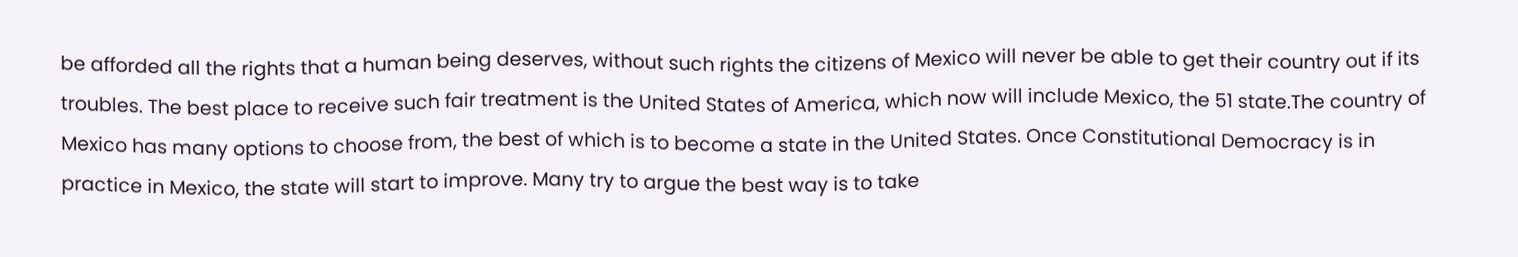be afforded all the rights that a human being deserves, without such rights the citizens of Mexico will never be able to get their country out if its troubles. The best place to receive such fair treatment is the United States of America, which now will include Mexico, the 51 state.The country of Mexico has many options to choose from, the best of which is to become a state in the United States. Once Constitutional Democracy is in practice in Mexico, the state will start to improve. Many try to argue the best way is to take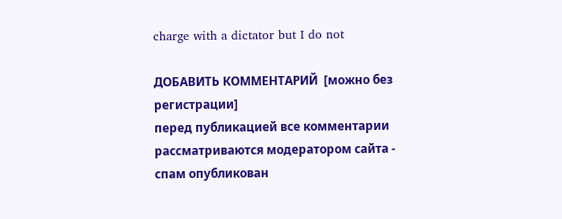charge with a dictator but I do not

ДОБАВИТЬ КОММЕНТАРИЙ  [можно без регистрации]
перед публикацией все комментарии рассматриваются модератором сайта - спам опубликован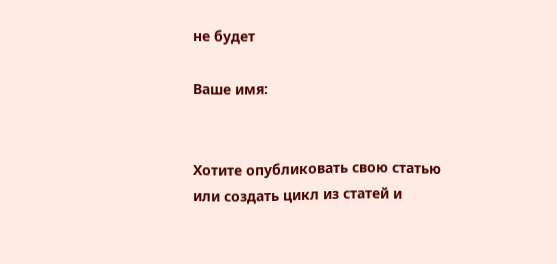не будет

Ваше имя:


Хотите опубликовать свою статью или создать цикл из статей и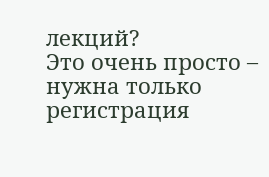лекций?
Это очень просто – нужна только регистрация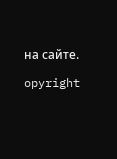на сайте.

opyright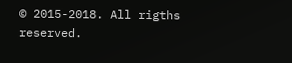© 2015-2018. All rigths reserved.